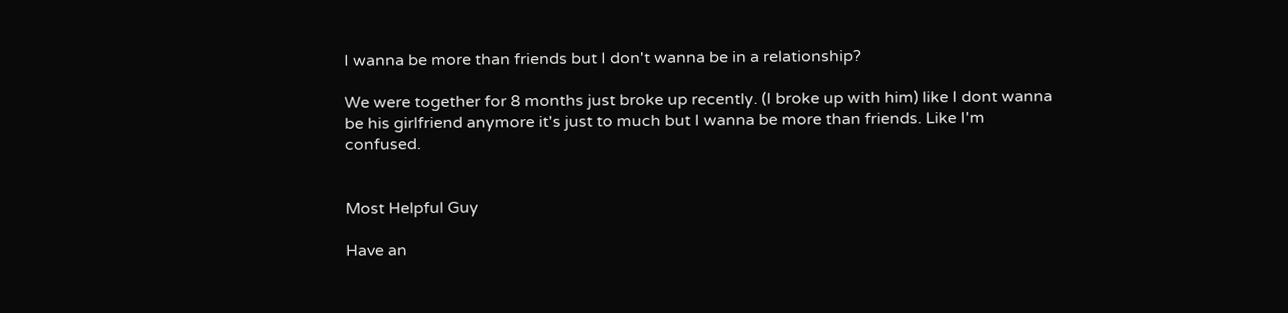I wanna be more than friends but I don't wanna be in a relationship?

We were together for 8 months just broke up recently. (I broke up with him) like I dont wanna be his girlfriend anymore it's just to much but I wanna be more than friends. Like I'm confused.


Most Helpful Guy

Have an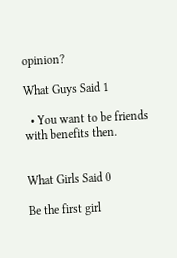opinion?

What Guys Said 1

  • You want to be friends with benefits then.


What Girls Said 0

Be the first girl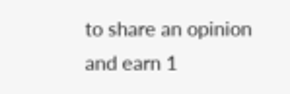to share an opinion
and earn 1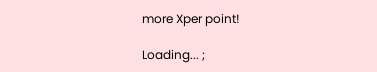more Xper point!

Loading... ;